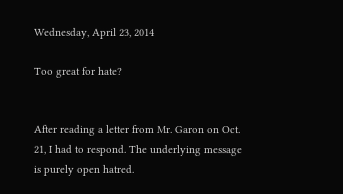Wednesday, April 23, 2014

Too great for hate?


After reading a letter from Mr. Garon on Oct. 21, I had to respond. The underlying message is purely open hatred.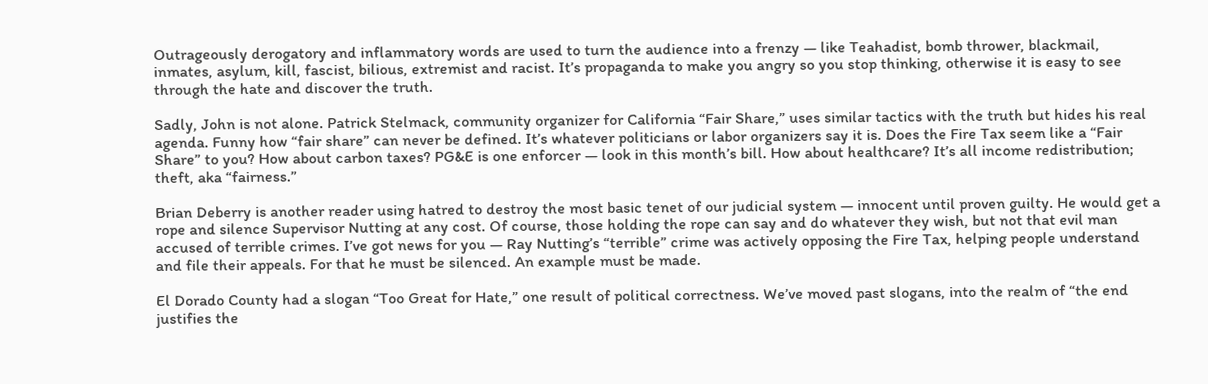Outrageously derogatory and inflammatory words are used to turn the audience into a frenzy — like Teahadist, bomb thrower, blackmail, inmates, asylum, kill, fascist, bilious, extremist and racist. It’s propaganda to make you angry so you stop thinking, otherwise it is easy to see through the hate and discover the truth.

Sadly, John is not alone. Patrick Stelmack, community organizer for California “Fair Share,” uses similar tactics with the truth but hides his real agenda. Funny how “fair share” can never be defined. It’s whatever politicians or labor organizers say it is. Does the Fire Tax seem like a “Fair Share” to you? How about carbon taxes? PG&E is one enforcer — look in this month’s bill. How about healthcare? It’s all income redistribution; theft, aka “fairness.”

Brian Deberry is another reader using hatred to destroy the most basic tenet of our judicial system — innocent until proven guilty. He would get a rope and silence Supervisor Nutting at any cost. Of course, those holding the rope can say and do whatever they wish, but not that evil man accused of terrible crimes. I’ve got news for you — Ray Nutting’s “terrible” crime was actively opposing the Fire Tax, helping people understand and file their appeals. For that he must be silenced. An example must be made.

El Dorado County had a slogan “Too Great for Hate,” one result of political correctness. We’ve moved past slogans, into the realm of “the end justifies the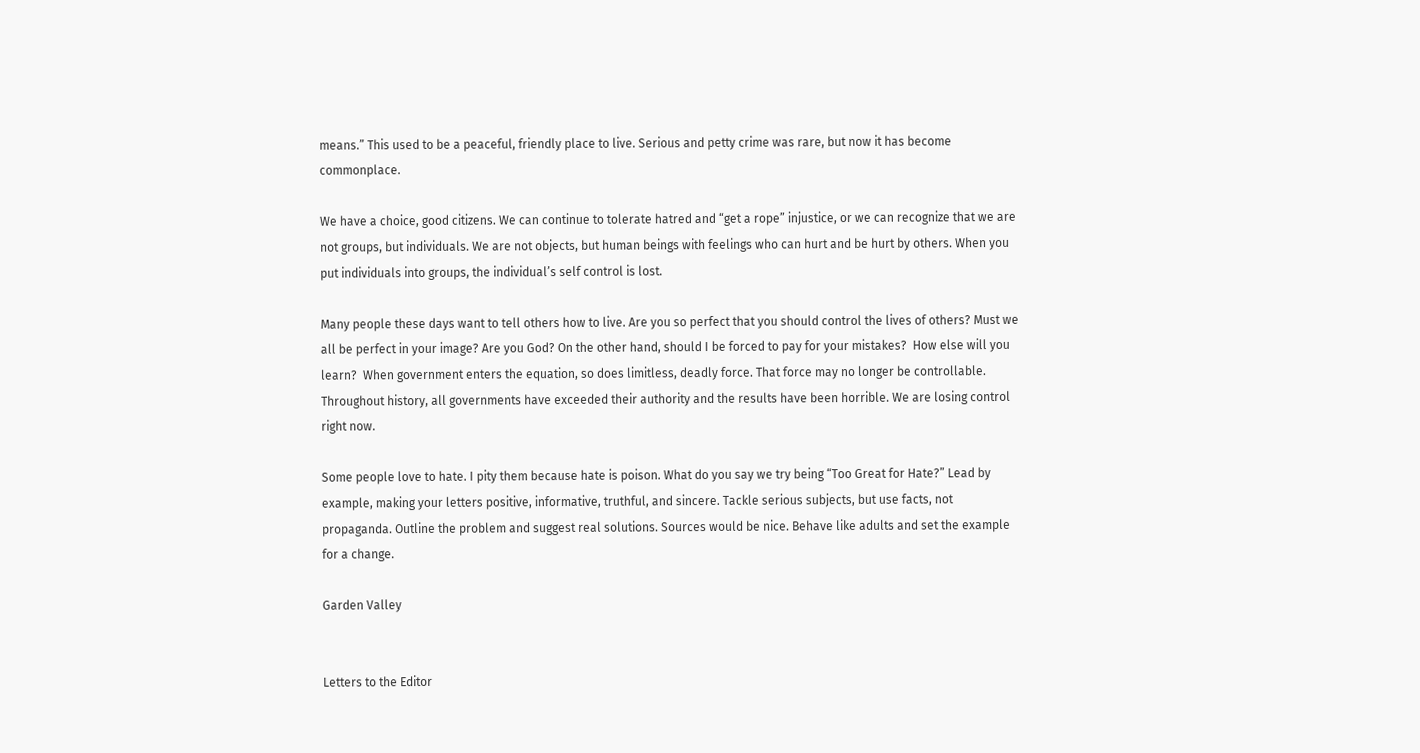means.” This used to be a peaceful, friendly place to live. Serious and petty crime was rare, but now it has become commonplace.

We have a choice, good citizens. We can continue to tolerate hatred and “get a rope” injustice, or we can recognize that we are not groups, but individuals. We are not objects, but human beings with feelings who can hurt and be hurt by others. When you put individuals into groups, the individual’s self control is lost.

Many people these days want to tell others how to live. Are you so perfect that you should control the lives of others? Must we all be perfect in your image? Are you God? On the other hand, should I be forced to pay for your mistakes?  How else will you learn?  When government enters the equation, so does limitless, deadly force. That force may no longer be controllable. Throughout history, all governments have exceeded their authority and the results have been horrible. We are losing control right now.

Some people love to hate. I pity them because hate is poison. What do you say we try being “Too Great for Hate?” Lead by example, making your letters positive, informative, truthful, and sincere. Tackle serious subjects, but use facts, not propaganda. Outline the problem and suggest real solutions. Sources would be nice. Behave like adults and set the example for a change.

Garden Valley


Letters to the Editor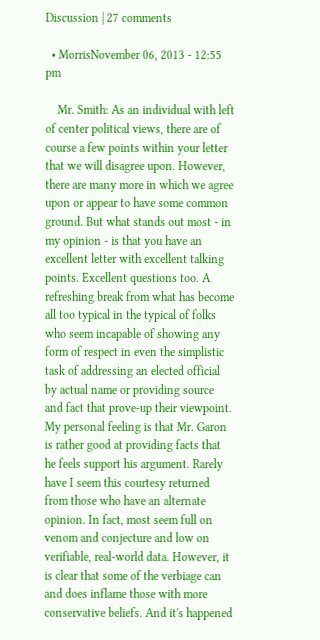Discussion | 27 comments

  • MorrisNovember 06, 2013 - 12:55 pm

    Mr. Smith: As an individual with left of center political views, there are of course a few points within your letter that we will disagree upon. However, there are many more in which we agree upon or appear to have some common ground. But what stands out most - in my opinion - is that you have an excellent letter with excellent talking points. Excellent questions too. A refreshing break from what has become all too typical in the typical of folks who seem incapable of showing any form of respect in even the simplistic task of addressing an elected official by actual name or providing source and fact that prove-up their viewpoint. My personal feeling is that Mr. Garon is rather good at providing facts that he feels support his argument. Rarely have I seem this courtesy returned from those who have an alternate opinion. In fact, most seem full on venom and conjecture and low on verifiable, real-world data. However, it is clear that some of the verbiage can and does inflame those with more conservative beliefs. And it's happened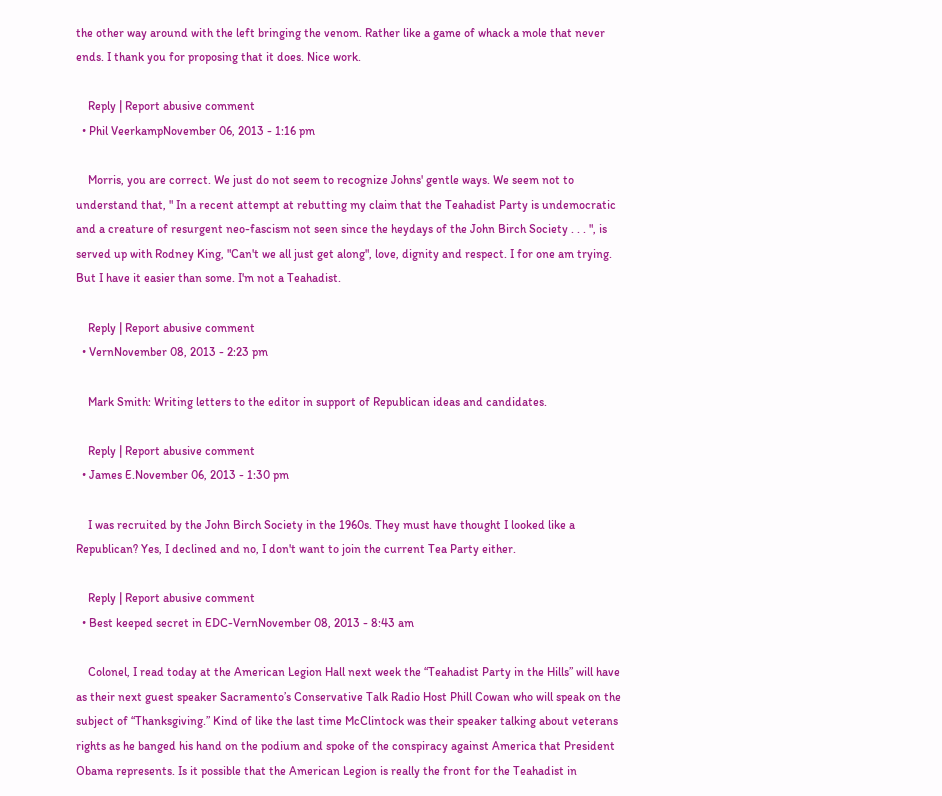the other way around with the left bringing the venom. Rather like a game of whack a mole that never ends. I thank you for proposing that it does. Nice work.

    Reply | Report abusive comment
  • Phil VeerkampNovember 06, 2013 - 1:16 pm

    Morris, you are correct. We just do not seem to recognize Johns' gentle ways. We seem not to understand that, " In a recent attempt at rebutting my claim that the Teahadist Party is undemocratic and a creature of resurgent neo-fascism not seen since the heydays of the John Birch Society . . . ", is served up with Rodney King, "Can't we all just get along", love, dignity and respect. I for one am trying. But I have it easier than some. I'm not a Teahadist.

    Reply | Report abusive comment
  • VernNovember 08, 2013 - 2:23 pm

    Mark Smith: Writing letters to the editor in support of Republican ideas and candidates.

    Reply | Report abusive comment
  • James E.November 06, 2013 - 1:30 pm

    I was recruited by the John Birch Society in the 1960s. They must have thought I looked like a Republican? Yes, I declined and no, I don't want to join the current Tea Party either.

    Reply | Report abusive comment
  • Best keeped secret in EDC-VernNovember 08, 2013 - 8:43 am

    Colonel, I read today at the American Legion Hall next week the “Teahadist Party in the Hills” will have as their next guest speaker Sacramento’s Conservative Talk Radio Host Phill Cowan who will speak on the subject of “Thanksgiving.” Kind of like the last time McClintock was their speaker talking about veterans rights as he banged his hand on the podium and spoke of the conspiracy against America that President Obama represents. Is it possible that the American Legion is really the front for the Teahadist in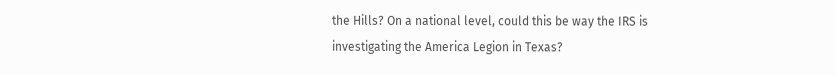the Hills? On a national level, could this be way the IRS is investigating the America Legion in Texas?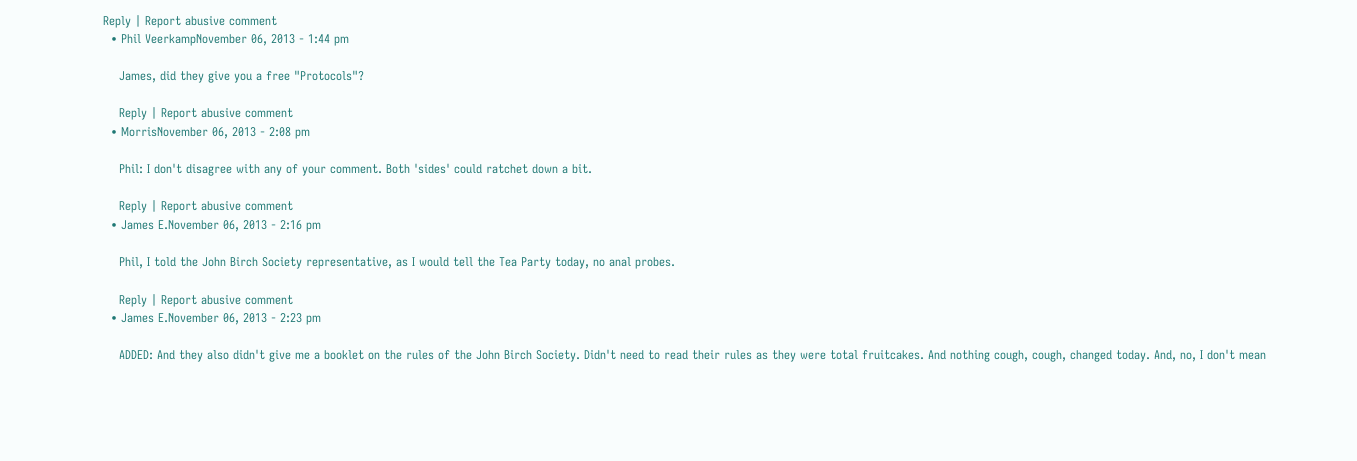Reply | Report abusive comment
  • Phil VeerkampNovember 06, 2013 - 1:44 pm

    James, did they give you a free "Protocols"?

    Reply | Report abusive comment
  • MorrisNovember 06, 2013 - 2:08 pm

    Phil: I don't disagree with any of your comment. Both 'sides' could ratchet down a bit.

    Reply | Report abusive comment
  • James E.November 06, 2013 - 2:16 pm

    Phil, I told the John Birch Society representative, as I would tell the Tea Party today, no anal probes.

    Reply | Report abusive comment
  • James E.November 06, 2013 - 2:23 pm

    ADDED: And they also didn't give me a booklet on the rules of the John Birch Society. Didn't need to read their rules as they were total fruitcakes. And nothing cough, cough, changed today. And, no, I don't mean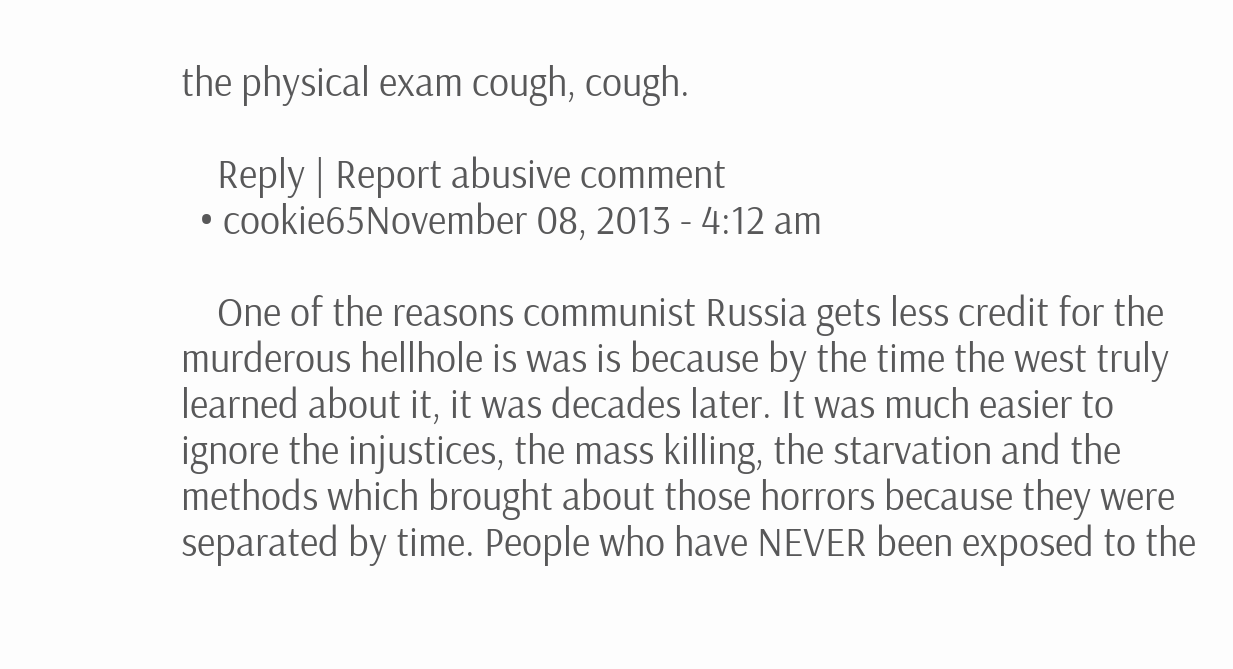the physical exam cough, cough.

    Reply | Report abusive comment
  • cookie65November 08, 2013 - 4:12 am

    One of the reasons communist Russia gets less credit for the murderous hellhole is was is because by the time the west truly learned about it, it was decades later. It was much easier to ignore the injustices, the mass killing, the starvation and the methods which brought about those horrors because they were separated by time. People who have NEVER been exposed to the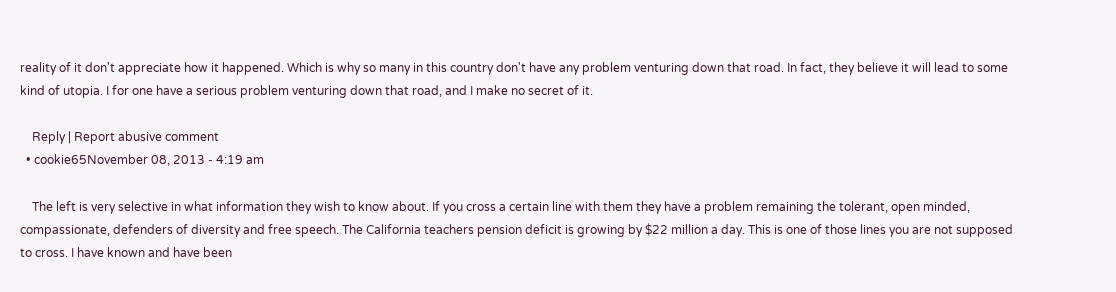reality of it don't appreciate how it happened. Which is why so many in this country don't have any problem venturing down that road. In fact, they believe it will lead to some kind of utopia. I for one have a serious problem venturing down that road, and I make no secret of it.

    Reply | Report abusive comment
  • cookie65November 08, 2013 - 4:19 am

    The left is very selective in what information they wish to know about. If you cross a certain line with them they have a problem remaining the tolerant, open minded, compassionate, defenders of diversity and free speech. The California teachers pension deficit is growing by $22 million a day. This is one of those lines you are not supposed to cross. I have known and have been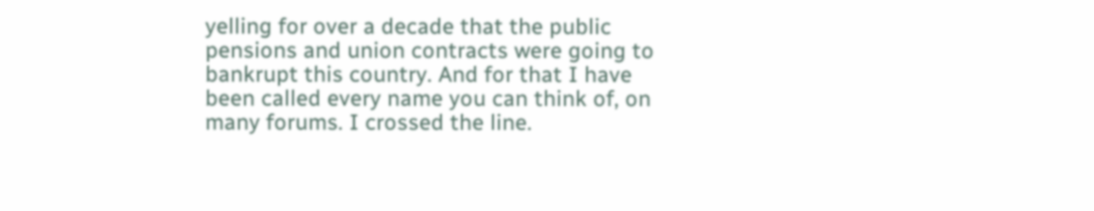yelling for over a decade that the public pensions and union contracts were going to bankrupt this country. And for that I have been called every name you can think of, on many forums. I crossed the line.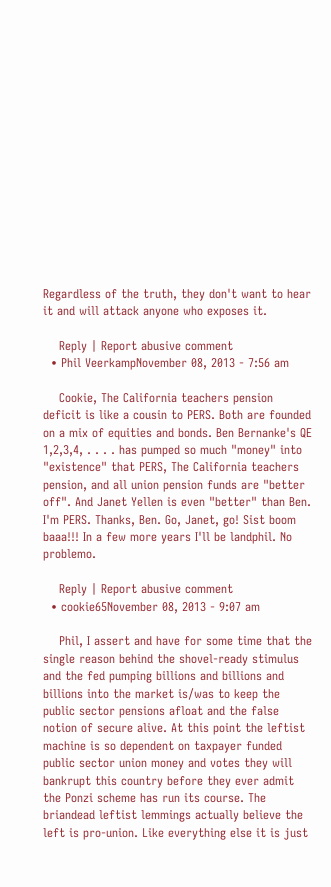Regardless of the truth, they don't want to hear it and will attack anyone who exposes it.

    Reply | Report abusive comment
  • Phil VeerkampNovember 08, 2013 - 7:56 am

    Cookie, The California teachers pension deficit is like a cousin to PERS. Both are founded on a mix of equities and bonds. Ben Bernanke's QE 1,2,3,4, . . . . has pumped so much "money" into "existence" that PERS, The California teachers pension, and all union pension funds are "better off". And Janet Yellen is even "better" than Ben. I'm PERS. Thanks, Ben. Go, Janet, go! Sist boom baaa!!! In a few more years I'll be landphil. No problemo.

    Reply | Report abusive comment
  • cookie65November 08, 2013 - 9:07 am

    Phil, I assert and have for some time that the single reason behind the shovel-ready stimulus and the fed pumping billions and billions and billions into the market is/was to keep the public sector pensions afloat and the false notion of secure alive. At this point the leftist machine is so dependent on taxpayer funded public sector union money and votes they will bankrupt this country before they ever admit the Ponzi scheme has run its course. The briandead leftist lemmings actually believe the left is pro-union. Like everything else it is just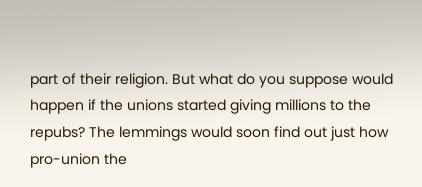part of their religion. But what do you suppose would happen if the unions started giving millions to the repubs? The lemmings would soon find out just how pro-union the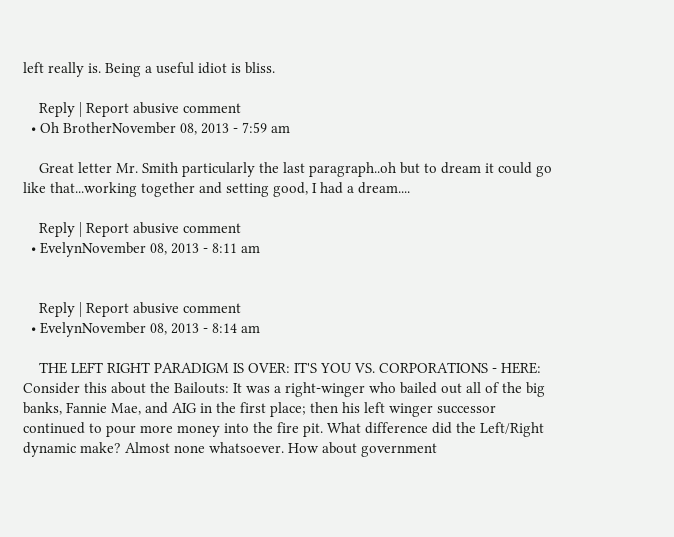left really is. Being a useful idiot is bliss.

    Reply | Report abusive comment
  • Oh BrotherNovember 08, 2013 - 7:59 am

    Great letter Mr. Smith particularly the last paragraph..oh but to dream it could go like that...working together and setting good, I had a dream....

    Reply | Report abusive comment
  • EvelynNovember 08, 2013 - 8:11 am


    Reply | Report abusive comment
  • EvelynNovember 08, 2013 - 8:14 am

    THE LEFT RIGHT PARADIGM IS OVER: IT'S YOU VS. CORPORATIONS - HERE: Consider this about the Bailouts: It was a right-winger who bailed out all of the big banks, Fannie Mae, and AIG in the first place; then his left winger successor continued to pour more money into the fire pit. What difference did the Left/Right dynamic make? Almost none whatsoever. How about government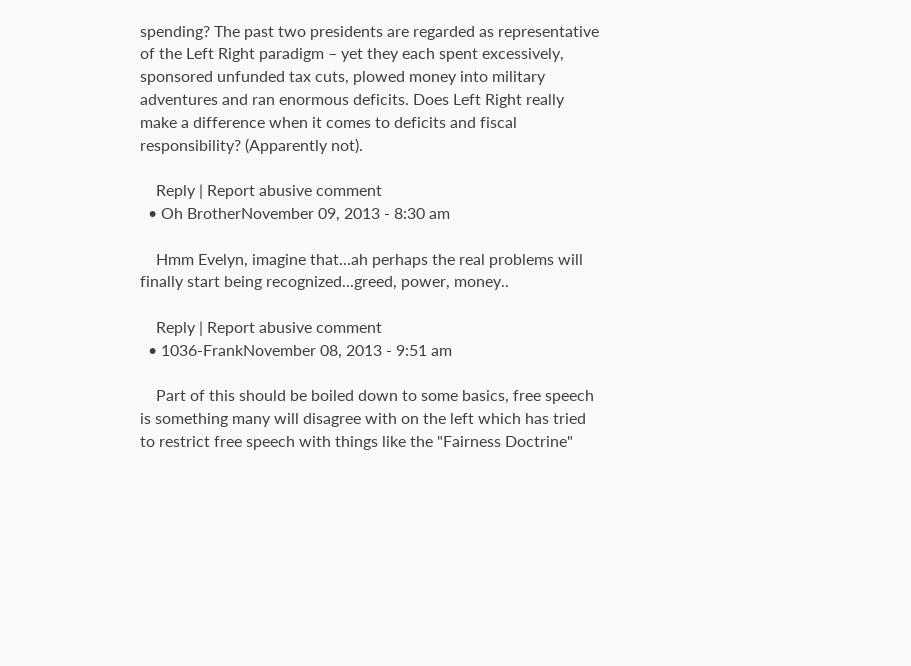spending? The past two presidents are regarded as representative of the Left Right paradigm – yet they each spent excessively, sponsored unfunded tax cuts, plowed money into military adventures and ran enormous deficits. Does Left Right really make a difference when it comes to deficits and fiscal responsibility? (Apparently not).

    Reply | Report abusive comment
  • Oh BrotherNovember 09, 2013 - 8:30 am

    Hmm Evelyn, imagine that...ah perhaps the real problems will finally start being recognized...greed, power, money..

    Reply | Report abusive comment
  • 1036-FrankNovember 08, 2013 - 9:51 am

    Part of this should be boiled down to some basics, free speech is something many will disagree with on the left which has tried to restrict free speech with things like the "Fairness Doctrine"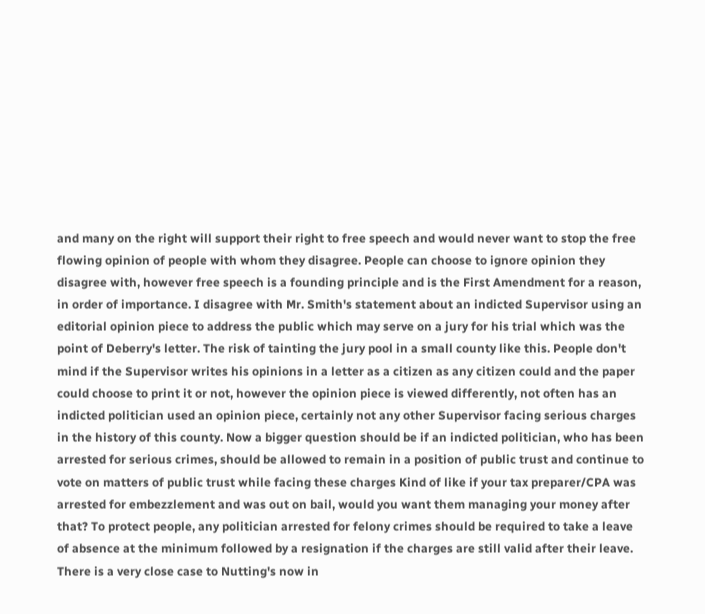and many on the right will support their right to free speech and would never want to stop the free flowing opinion of people with whom they disagree. People can choose to ignore opinion they disagree with, however free speech is a founding principle and is the First Amendment for a reason, in order of importance. I disagree with Mr. Smith's statement about an indicted Supervisor using an editorial opinion piece to address the public which may serve on a jury for his trial which was the point of Deberry's letter. The risk of tainting the jury pool in a small county like this. People don't mind if the Supervisor writes his opinions in a letter as a citizen as any citizen could and the paper could choose to print it or not, however the opinion piece is viewed differently, not often has an indicted politician used an opinion piece, certainly not any other Supervisor facing serious charges in the history of this county. Now a bigger question should be if an indicted politician, who has been arrested for serious crimes, should be allowed to remain in a position of public trust and continue to vote on matters of public trust while facing these charges Kind of like if your tax preparer/CPA was arrested for embezzlement and was out on bail, would you want them managing your money after that? To protect people, any politician arrested for felony crimes should be required to take a leave of absence at the minimum followed by a resignation if the charges are still valid after their leave. There is a very close case to Nutting's now in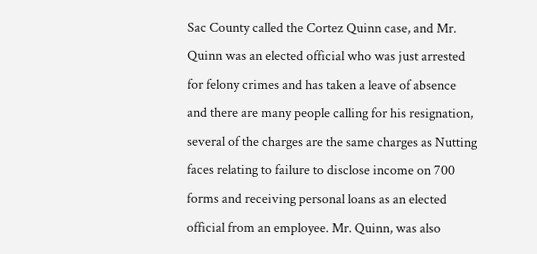Sac County called the Cortez Quinn case, and Mr. Quinn was an elected official who was just arrested for felony crimes and has taken a leave of absence and there are many people calling for his resignation, several of the charges are the same charges as Nutting faces relating to failure to disclose income on 700 forms and receiving personal loans as an elected official from an employee. Mr. Quinn, was also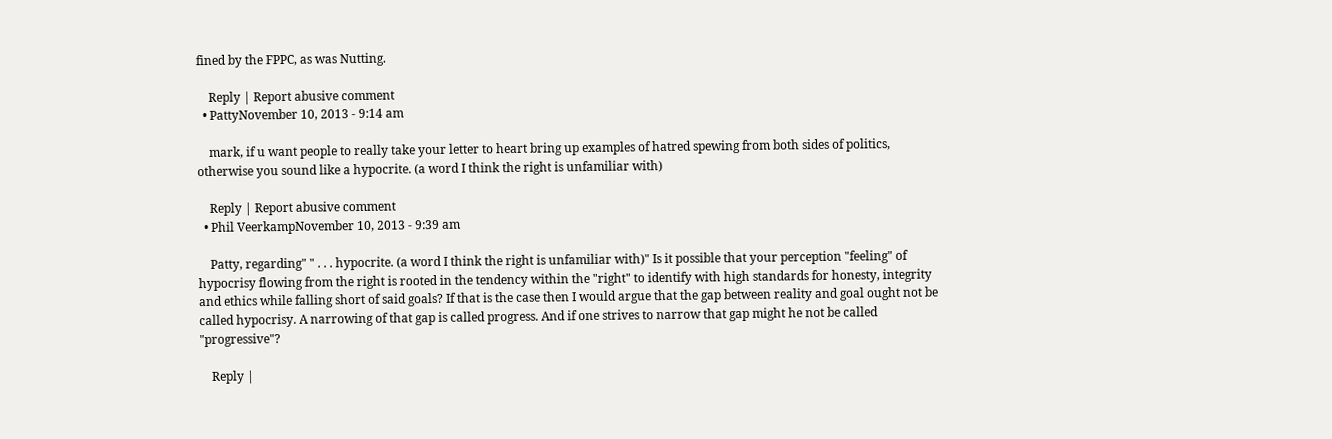fined by the FPPC, as was Nutting.

    Reply | Report abusive comment
  • PattyNovember 10, 2013 - 9:14 am

    mark, if u want people to really take your letter to heart bring up examples of hatred spewing from both sides of politics, otherwise you sound like a hypocrite. (a word I think the right is unfamiliar with)

    Reply | Report abusive comment
  • Phil VeerkampNovember 10, 2013 - 9:39 am

    Patty, regarding" " . . . hypocrite. (a word I think the right is unfamiliar with)" Is it possible that your perception "feeling" of hypocrisy flowing from the right is rooted in the tendency within the "right" to identify with high standards for honesty, integrity and ethics while falling short of said goals? If that is the case then I would argue that the gap between reality and goal ought not be called hypocrisy. A narrowing of that gap is called progress. And if one strives to narrow that gap might he not be called "progressive"?

    Reply |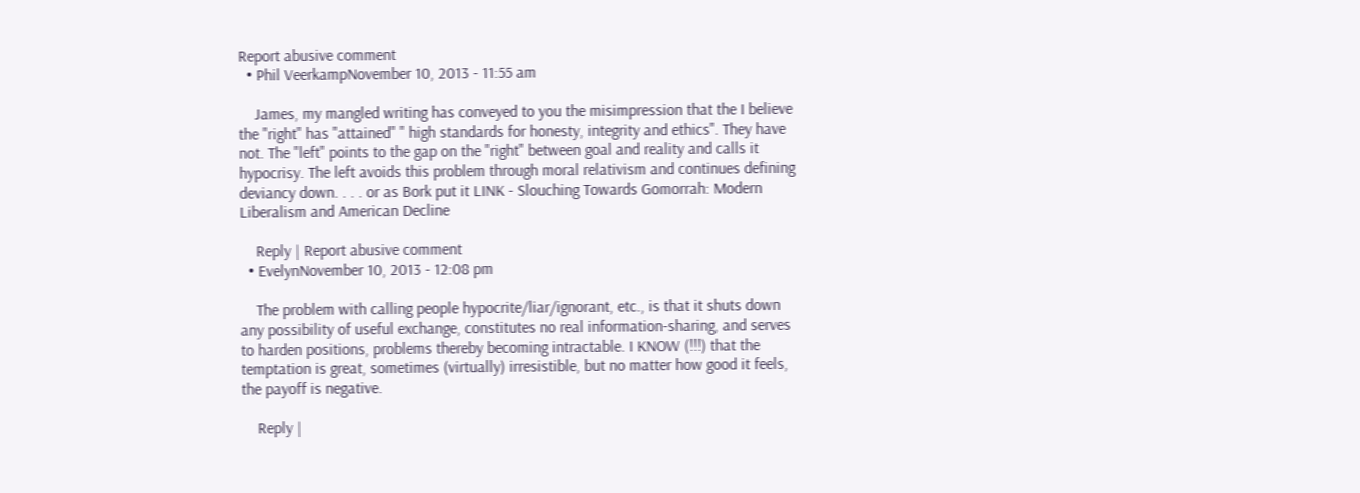Report abusive comment
  • Phil VeerkampNovember 10, 2013 - 11:55 am

    James, my mangled writing has conveyed to you the misimpression that the I believe the "right" has "attained" " high standards for honesty, integrity and ethics". They have not. The "left" points to the gap on the "right" between goal and reality and calls it hypocrisy. The left avoids this problem through moral relativism and continues defining deviancy down. . . . or as Bork put it LINK - Slouching Towards Gomorrah: Modern Liberalism and American Decline

    Reply | Report abusive comment
  • EvelynNovember 10, 2013 - 12:08 pm

    The problem with calling people hypocrite/liar/ignorant, etc., is that it shuts down any possibility of useful exchange, constitutes no real information-sharing, and serves to harden positions, problems thereby becoming intractable. I KNOW (!!!) that the temptation is great, sometimes (virtually) irresistible, but no matter how good it feels, the payoff is negative.

    Reply |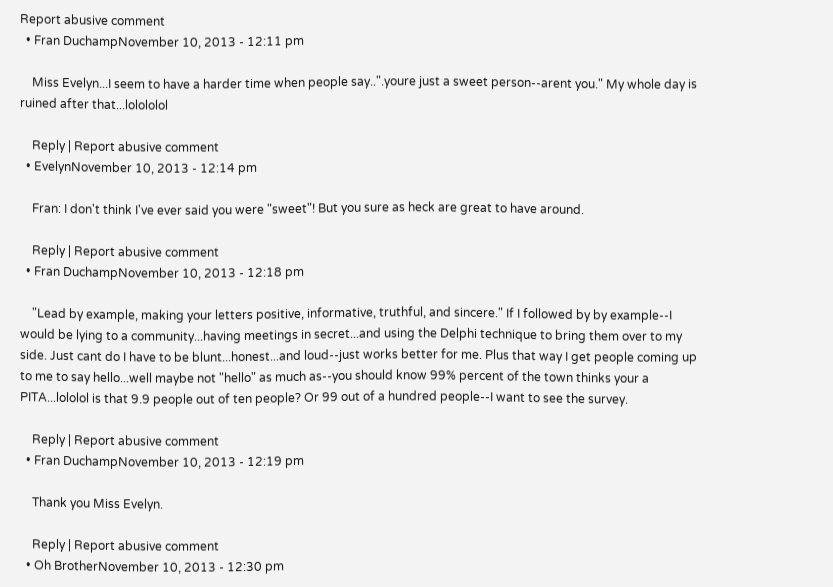Report abusive comment
  • Fran DuchampNovember 10, 2013 - 12:11 pm

    Miss Evelyn...I seem to have a harder time when people say..".youre just a sweet person--arent you." My whole day is ruined after that...lolololol

    Reply | Report abusive comment
  • EvelynNovember 10, 2013 - 12:14 pm

    Fran: I don't think I've ever said you were "sweet"! But you sure as heck are great to have around.

    Reply | Report abusive comment
  • Fran DuchampNovember 10, 2013 - 12:18 pm

    "Lead by example, making your letters positive, informative, truthful, and sincere." If I followed by by example--I would be lying to a community...having meetings in secret...and using the Delphi technique to bring them over to my side. Just cant do I have to be blunt...honest...and loud--just works better for me. Plus that way I get people coming up to me to say hello...well maybe not "hello" as much as--you should know 99% percent of the town thinks your a PITA...lololol is that 9.9 people out of ten people? Or 99 out of a hundred people--I want to see the survey.

    Reply | Report abusive comment
  • Fran DuchampNovember 10, 2013 - 12:19 pm

    Thank you Miss Evelyn.

    Reply | Report abusive comment
  • Oh BrotherNovember 10, 2013 - 12:30 pm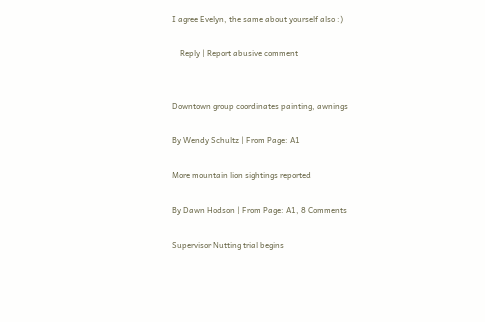I agree Evelyn, the same about yourself also :)

    Reply | Report abusive comment


Downtown group coordinates painting, awnings

By Wendy Schultz | From Page: A1

More mountain lion sightings reported

By Dawn Hodson | From Page: A1, 8 Comments

Supervisor Nutting trial begins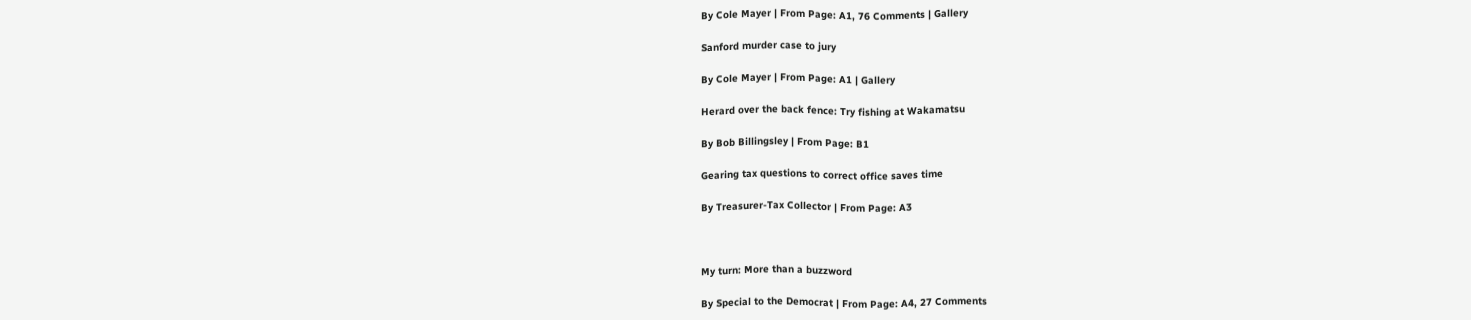By Cole Mayer | From Page: A1, 76 Comments | Gallery

Sanford murder case to jury

By Cole Mayer | From Page: A1 | Gallery

Herard over the back fence: Try fishing at Wakamatsu

By Bob Billingsley | From Page: B1

Gearing tax questions to correct office saves time

By Treasurer-Tax Collector | From Page: A3



My turn: More than a buzzword

By Special to the Democrat | From Page: A4, 27 Comments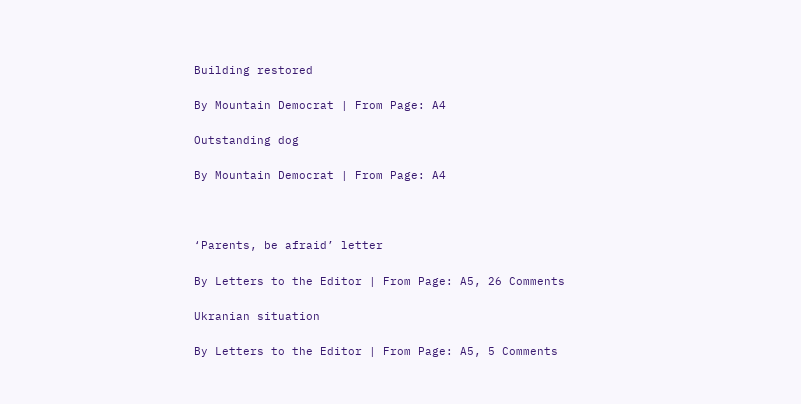Building restored

By Mountain Democrat | From Page: A4

Outstanding dog

By Mountain Democrat | From Page: A4



‘Parents, be afraid’ letter

By Letters to the Editor | From Page: A5, 26 Comments

Ukranian situation

By Letters to the Editor | From Page: A5, 5 Comments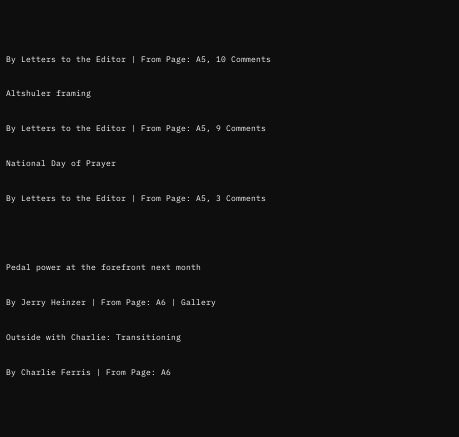By Letters to the Editor | From Page: A5, 10 Comments

Altshuler framing

By Letters to the Editor | From Page: A5, 9 Comments

National Day of Prayer

By Letters to the Editor | From Page: A5, 3 Comments



Pedal power at the forefront next month

By Jerry Heinzer | From Page: A6 | Gallery

Outside with Charlie: Transitioning

By Charlie Ferris | From Page: A6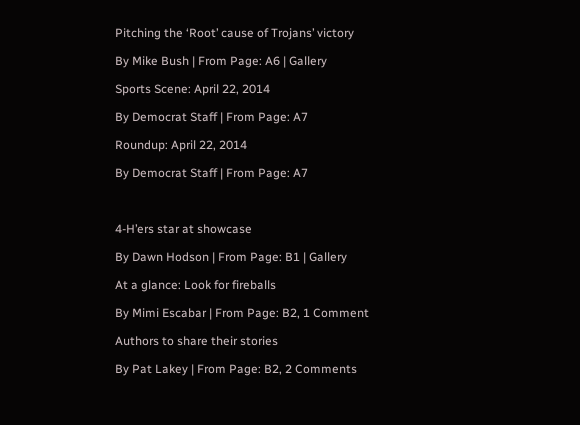Pitching the ‘Root’ cause of Trojans’ victory

By Mike Bush | From Page: A6 | Gallery

Sports Scene: April 22, 2014

By Democrat Staff | From Page: A7

Roundup: April 22, 2014

By Democrat Staff | From Page: A7



4-H’ers star at showcase

By Dawn Hodson | From Page: B1 | Gallery

At a glance: Look for fireballs

By Mimi Escabar | From Page: B2, 1 Comment

Authors to share their stories

By Pat Lakey | From Page: B2, 2 Comments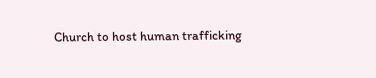Church to host human trafficking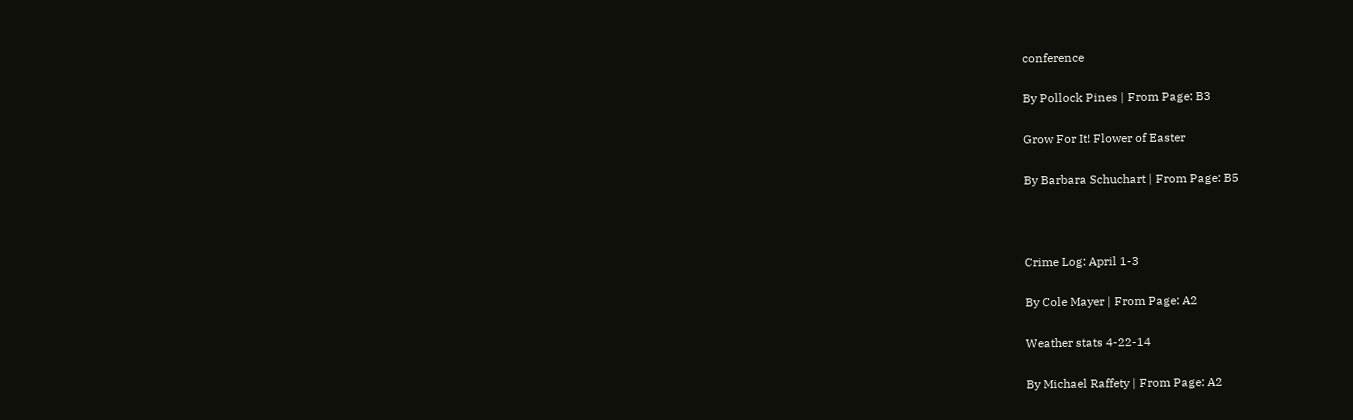conference

By Pollock Pines | From Page: B3

Grow For It! Flower of Easter

By Barbara Schuchart | From Page: B5



Crime Log: April 1-3

By Cole Mayer | From Page: A2

Weather stats 4-22-14

By Michael Raffety | From Page: A2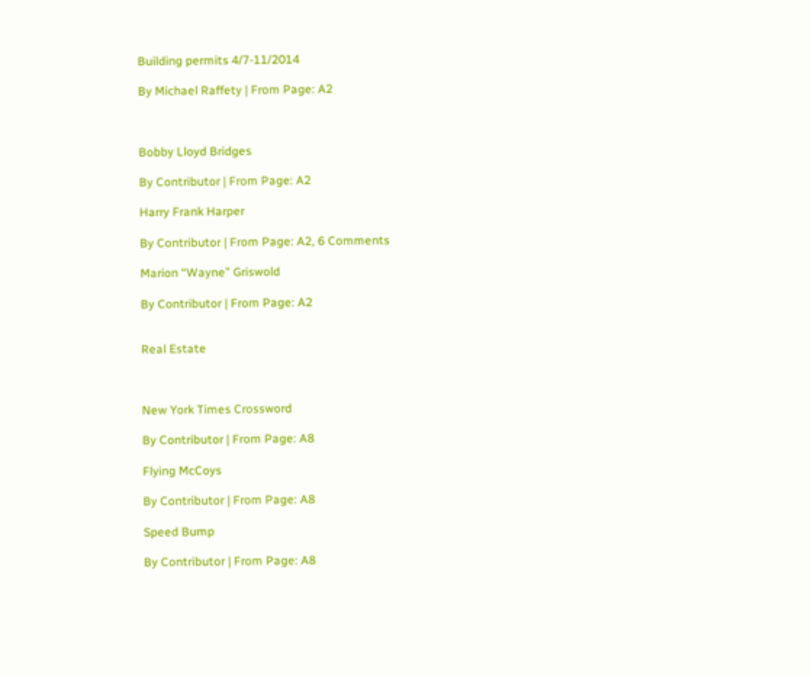Building permits 4/7-11/2014

By Michael Raffety | From Page: A2



Bobby Lloyd Bridges

By Contributor | From Page: A2

Harry Frank Harper

By Contributor | From Page: A2, 6 Comments

Marion “Wayne” Griswold

By Contributor | From Page: A2


Real Estate



New York Times Crossword

By Contributor | From Page: A8

Flying McCoys

By Contributor | From Page: A8

Speed Bump

By Contributor | From Page: A8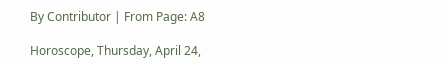By Contributor | From Page: A8

Horoscope, Thursday, April 24,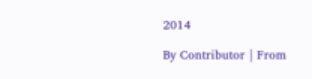2014

By Contributor | From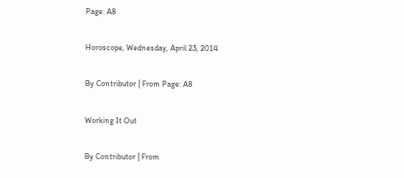Page: A8

Horoscope, Wednesday, April 23, 2014

By Contributor | From Page: A8

Working It Out

By Contributor | From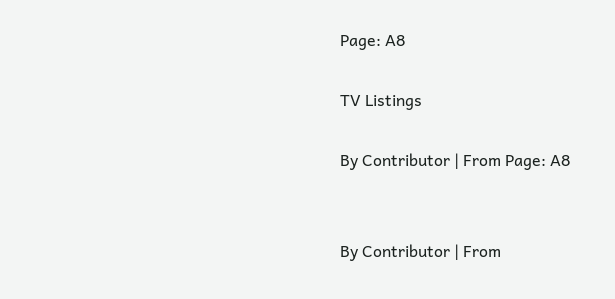Page: A8

TV Listings

By Contributor | From Page: A8


By Contributor | From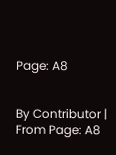Page: A8


By Contributor | From Page: A8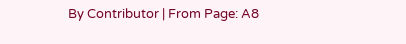By Contributor | From Page: A8